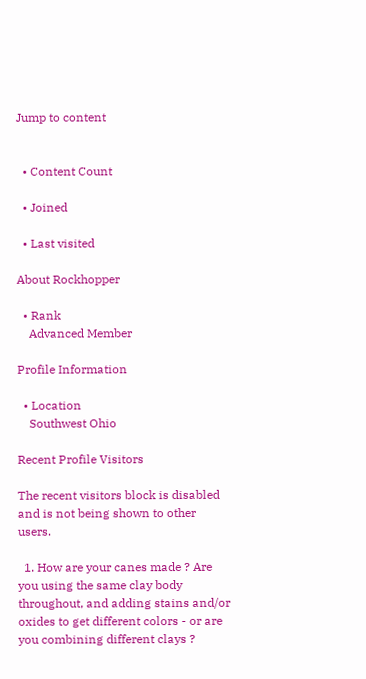Jump to content


  • Content Count

  • Joined

  • Last visited

About Rockhopper

  • Rank
    Advanced Member

Profile Information

  • Location
    Southwest Ohio

Recent Profile Visitors

The recent visitors block is disabled and is not being shown to other users.

  1. How are your canes made ? Are you using the same clay body throughout, and adding stains and/or oxides to get different colors - or are you combining different clays ?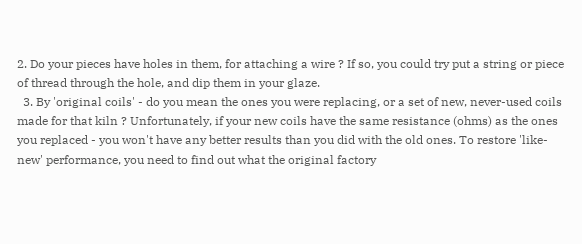2. Do your pieces have holes in them, for attaching a wire ? If so, you could try put a string or piece of thread through the hole, and dip them in your glaze.
  3. By 'original coils' - do you mean the ones you were replacing, or a set of new, never-used coils made for that kiln ? Unfortunately, if your new coils have the same resistance (ohms) as the ones you replaced - you won't have any better results than you did with the old ones. To restore 'like-new' performance, you need to find out what the original factory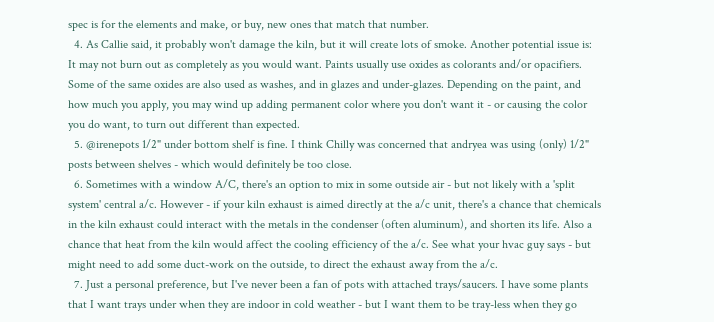spec is for the elements and make, or buy, new ones that match that number.
  4. As Callie said, it probably won't damage the kiln, but it will create lots of smoke. Another potential issue is: It may not burn out as completely as you would want. Paints usually use oxides as colorants and/or opacifiers. Some of the same oxides are also used as washes, and in glazes and under-glazes. Depending on the paint, and how much you apply, you may wind up adding permanent color where you don't want it - or causing the color you do want, to turn out different than expected.
  5. @irenepots 1/2" under bottom shelf is fine. I think Chilly was concerned that andryea was using (only) 1/2" posts between shelves - which would definitely be too close.
  6. Sometimes with a window A/C, there's an option to mix in some outside air - but not likely with a 'split system' central a/c. However - if your kiln exhaust is aimed directly at the a/c unit, there's a chance that chemicals in the kiln exhaust could interact with the metals in the condenser (often aluminum), and shorten its life. Also a chance that heat from the kiln would affect the cooling efficiency of the a/c. See what your hvac guy says - but might need to add some duct-work on the outside, to direct the exhaust away from the a/c.
  7. Just a personal preference, but I've never been a fan of pots with attached trays/saucers. I have some plants that I want trays under when they are indoor in cold weather - but I want them to be tray-less when they go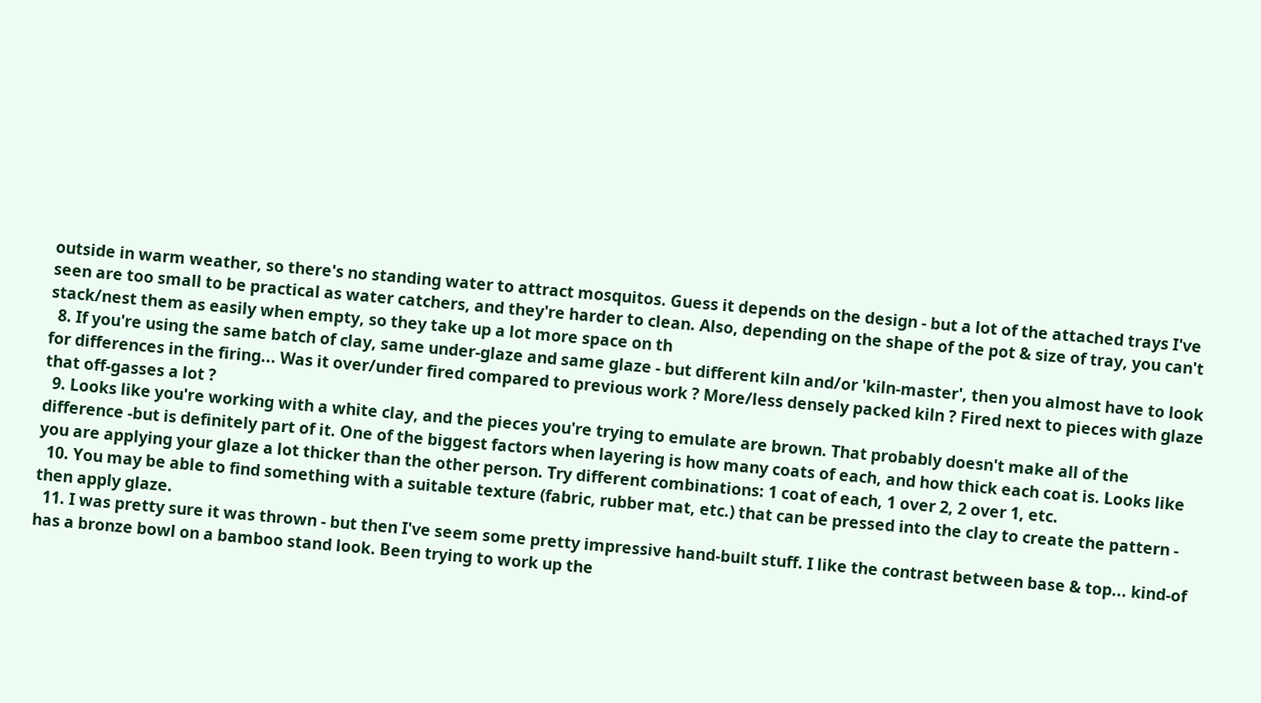outside in warm weather, so there's no standing water to attract mosquitos. Guess it depends on the design - but a lot of the attached trays I've seen are too small to be practical as water catchers, and they're harder to clean. Also, depending on the shape of the pot & size of tray, you can't stack/nest them as easily when empty, so they take up a lot more space on th
  8. If you're using the same batch of clay, same under-glaze and same glaze - but different kiln and/or 'kiln-master', then you almost have to look for differences in the firing... Was it over/under fired compared to previous work ? More/less densely packed kiln ? Fired next to pieces with glaze that off-gasses a lot ?
  9. Looks like you're working with a white clay, and the pieces you're trying to emulate are brown. That probably doesn't make all of the difference -but is definitely part of it. One of the biggest factors when layering is how many coats of each, and how thick each coat is. Looks like you are applying your glaze a lot thicker than the other person. Try different combinations: 1 coat of each, 1 over 2, 2 over 1, etc.
  10. You may be able to find something with a suitable texture (fabric, rubber mat, etc.) that can be pressed into the clay to create the pattern - then apply glaze.
  11. I was pretty sure it was thrown - but then I've seem some pretty impressive hand-built stuff. I like the contrast between base & top... kind-of has a bronze bowl on a bamboo stand look. Been trying to work up the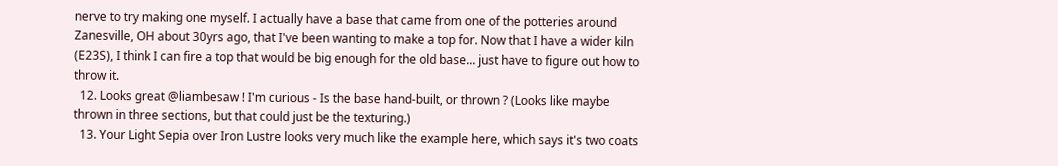nerve to try making one myself. I actually have a base that came from one of the potteries around Zanesville, OH about 30yrs ago, that I've been wanting to make a top for. Now that I have a wider kiln (E23S), I think I can fire a top that would be big enough for the old base... just have to figure out how to throw it.
  12. Looks great @liambesaw ! I'm curious - Is the base hand-built, or thrown ? (Looks like maybe thrown in three sections, but that could just be the texturing.)
  13. Your Light Sepia over Iron Lustre looks very much like the example here, which says it's two coats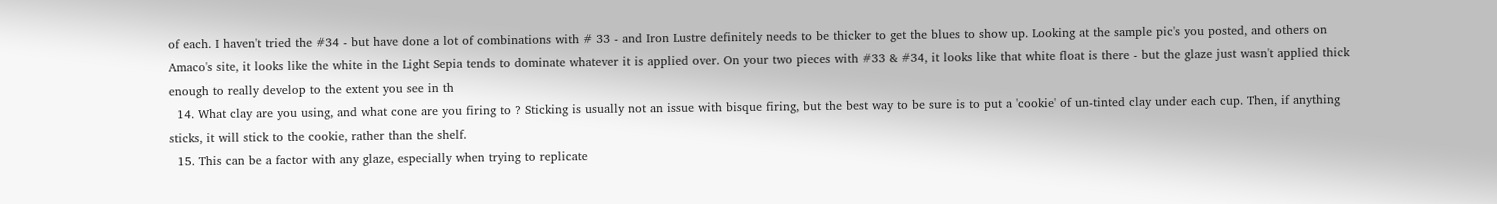of each. I haven't tried the #34 - but have done a lot of combinations with # 33 - and Iron Lustre definitely needs to be thicker to get the blues to show up. Looking at the sample pic's you posted, and others on Amaco's site, it looks like the white in the Light Sepia tends to dominate whatever it is applied over. On your two pieces with #33 & #34, it looks like that white float is there - but the glaze just wasn't applied thick enough to really develop to the extent you see in th
  14. What clay are you using, and what cone are you firing to ? Sticking is usually not an issue with bisque firing, but the best way to be sure is to put a 'cookie' of un-tinted clay under each cup. Then, if anything sticks, it will stick to the cookie, rather than the shelf.
  15. This can be a factor with any glaze, especially when trying to replicate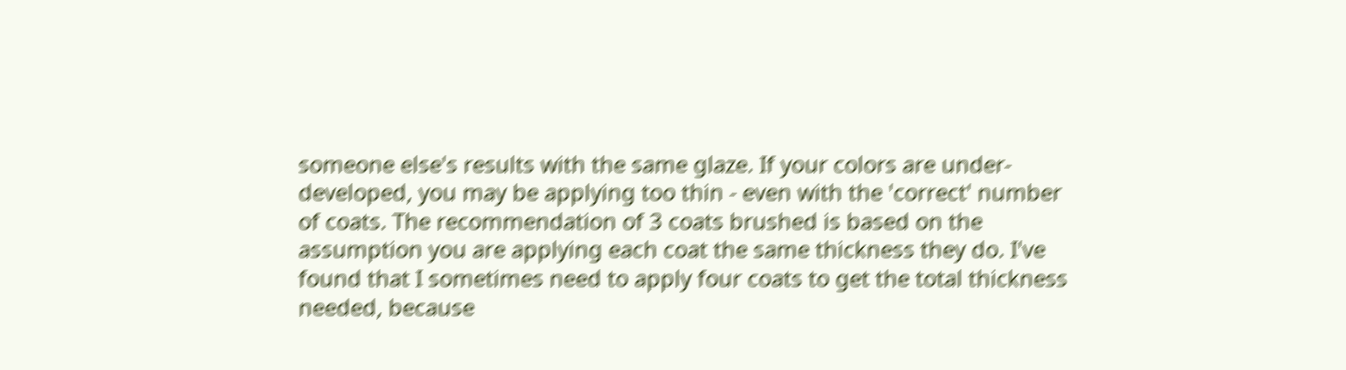someone else's results with the same glaze. If your colors are under-developed, you may be applying too thin - even with the 'correct' number of coats. The recommendation of 3 coats brushed is based on the assumption you are applying each coat the same thickness they do. I've found that I sometimes need to apply four coats to get the total thickness needed, because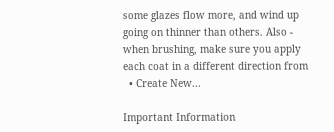some glazes flow more, and wind up going on thinner than others. Also - when brushing, make sure you apply each coat in a different direction from
  • Create New...

Important Information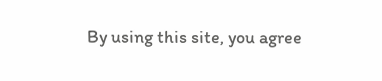By using this site, you agree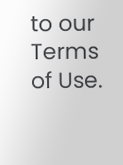to our Terms of Use.